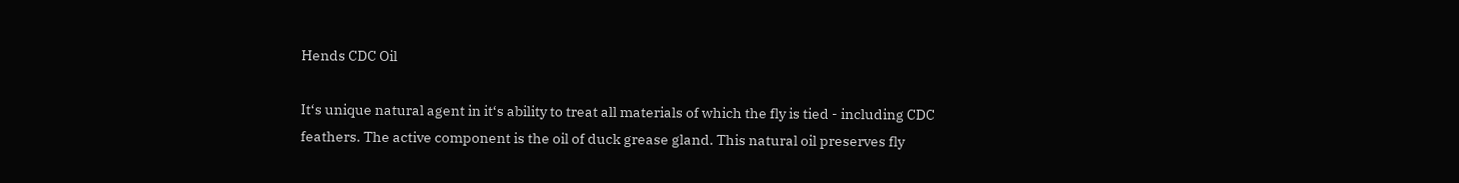Hends CDC Oil

It‘s unique natural agent in it‘s ability to treat all materials of which the fly is tied - including CDC feathers. The active component is the oil of duck grease gland. This natural oil preserves fly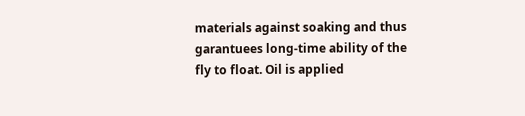materials against soaking and thus garantuees long-time ability of the fly to float. Oil is applied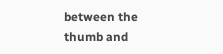between the thumb and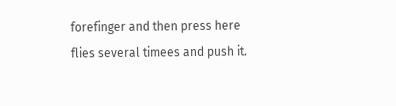forefinger and then press here flies several timees and push it.